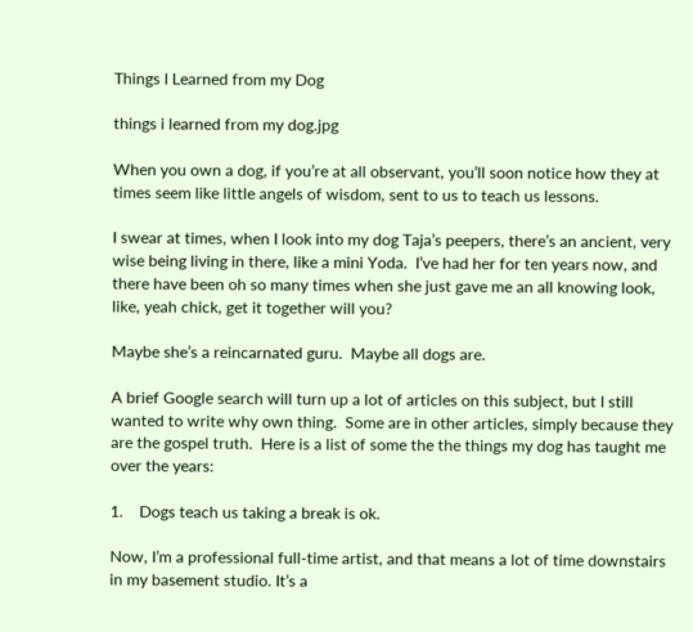Things I Learned from my Dog

things i learned from my dog.jpg

When you own a dog, if you’re at all observant, you’ll soon notice how they at times seem like little angels of wisdom, sent to us to teach us lessons.

I swear at times, when I look into my dog Taja’s peepers, there’s an ancient, very wise being living in there, like a mini Yoda.  I’ve had her for ten years now, and there have been oh so many times when she just gave me an all knowing look, like, yeah chick, get it together will you?

Maybe she’s a reincarnated guru.  Maybe all dogs are.

A brief Google search will turn up a lot of articles on this subject, but I still wanted to write why own thing.  Some are in other articles, simply because they are the gospel truth.  Here is a list of some the the things my dog has taught me over the years:

1.    Dogs teach us taking a break is ok.

Now, I’m a professional full-time artist, and that means a lot of time downstairs in my basement studio. It’s a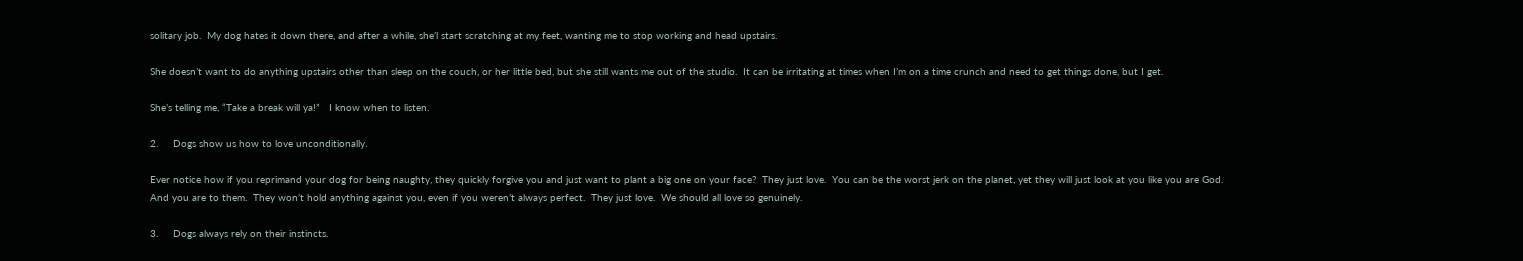solitary job.  My dog hates it down there, and after a while, she’l start scratching at my feet, wanting me to stop working and head upstairs.

She doesn’t want to do anything upstairs other than sleep on the couch, or her little bed, but she still wants me out of the studio.  It can be irritating at times when I’m on a time crunch and need to get things done, but I get.

She’s telling me, “Take a break will ya!”   I know when to listen.

2.     Dogs show us how to love unconditionally.

Ever notice how if you reprimand your dog for being naughty, they quickly forgive you and just want to plant a big one on your face?  They just love.  You can be the worst jerk on the planet, yet they will just look at you like you are God.  And you are to them.  They won’t hold anything against you, even if you weren’t always perfect.  They just love.  We should all love so genuinely.

3.     Dogs always rely on their instincts.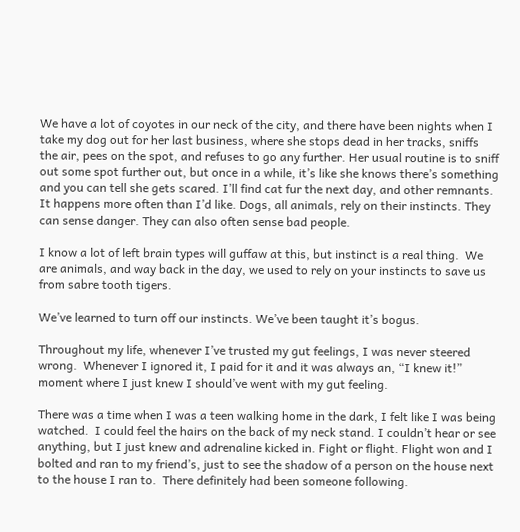We have a lot of coyotes in our neck of the city, and there have been nights when I take my dog out for her last business, where she stops dead in her tracks, sniffs the air, pees on the spot, and refuses to go any further. Her usual routine is to sniff out some spot further out, but once in a while, it’s like she knows there’s something and you can tell she gets scared. I’ll find cat fur the next day, and other remnants.  It happens more often than I’d like. Dogs, all animals, rely on their instincts. They can sense danger. They can also often sense bad people.

I know a lot of left brain types will guffaw at this, but instinct is a real thing.  We are animals, and way back in the day, we used to rely on your instincts to save us from sabre tooth tigers.

We’ve learned to turn off our instincts. We’ve been taught it’s bogus.

Throughout my life, whenever I’ve trusted my gut feelings, I was never steered wrong.  Whenever I ignored it, I paid for it and it was always an, “I knew it!” moment where I just knew I should’ve went with my gut feeling.

There was a time when I was a teen walking home in the dark, I felt like I was being watched.  I could feel the hairs on the back of my neck stand. I couldn’t hear or see anything, but I just knew and adrenaline kicked in. Fight or flight. Flight won and I bolted and ran to my friend’s, just to see the shadow of a person on the house next to the house I ran to.  There definitely had been someone following.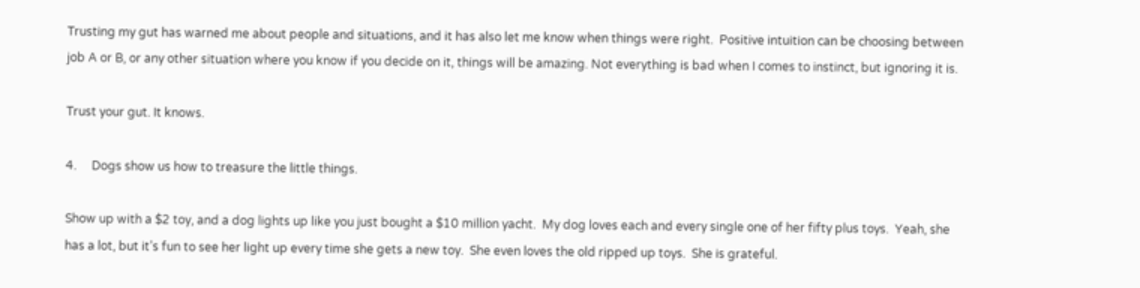Trusting my gut has warned me about people and situations, and it has also let me know when things were right.  Positive intuition can be choosing between job A or B, or any other situation where you know if you decide on it, things will be amazing. Not everything is bad when I comes to instinct, but ignoring it is.

Trust your gut. It knows.

4.     Dogs show us how to treasure the little things.

Show up with a $2 toy, and a dog lights up like you just bought a $10 million yacht.  My dog loves each and every single one of her fifty plus toys.  Yeah, she has a lot, but it’s fun to see her light up every time she gets a new toy.  She even loves the old ripped up toys.  She is grateful.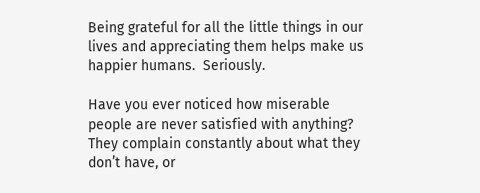Being grateful for all the little things in our lives and appreciating them helps make us happier humans.  Seriously.

Have you ever noticed how miserable people are never satisfied with anything?  They complain constantly about what they don’t have, or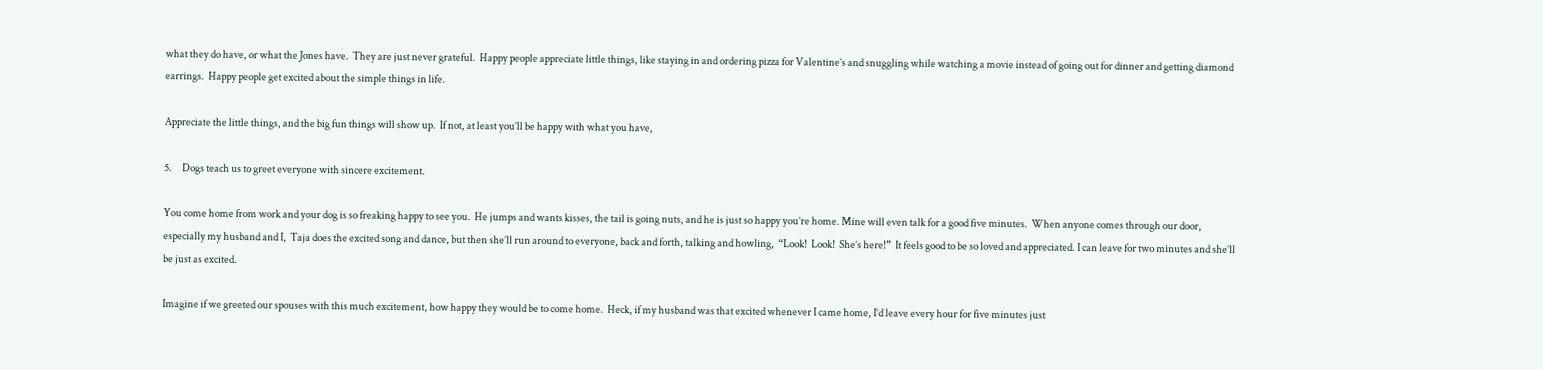what they do have, or what the Jones have.  They are just never grateful.  Happy people appreciate little things, like staying in and ordering pizza for Valentine’s and snuggling while watching a movie instead of going out for dinner and getting diamond earrings.  Happy people get excited about the simple things in life.

Appreciate the little things, and the big fun things will show up.  If not, at least you’ll be happy with what you have,

5.     Dogs teach us to greet everyone with sincere excitement.

You come home from work and your dog is so freaking happy to see you.  He jumps and wants kisses, the tail is going nuts, and he is just so happy you’re home. Mine will even talk for a good five minutes.  When anyone comes through our door, especially my husband and I,  Taja does the excited song and dance, but then she’ll run around to everyone, back and forth, talking and howling,  “Look!  Look!  She’s here!”  It feels good to be so loved and appreciated. I can leave for two minutes and she’ll be just as excited.

Imagine if we greeted our spouses with this much excitement, how happy they would be to come home.  Heck, if my husband was that excited whenever I came home, I’d leave every hour for five minutes just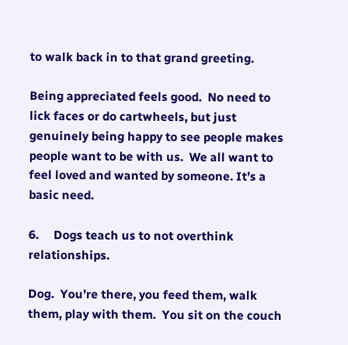to walk back in to that grand greeting.

Being appreciated feels good.  No need to lick faces or do cartwheels, but just genuinely being happy to see people makes people want to be with us.  We all want to feel loved and wanted by someone. It’s a basic need.

6.     Dogs teach us to not overthink relationships.

Dog.  You’re there, you feed them, walk them, play with them.  You sit on the couch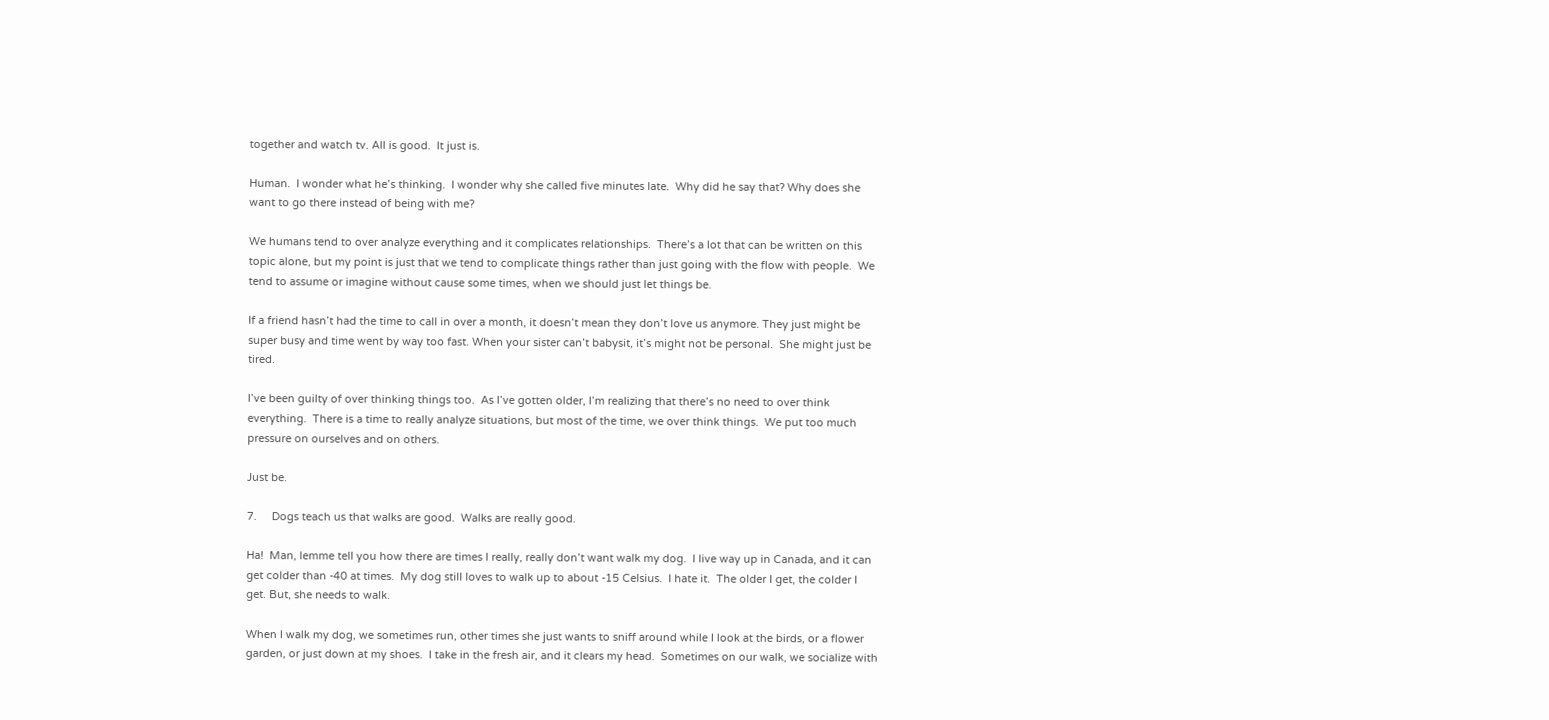together and watch tv. All is good.  It just is.

Human.  I wonder what he’s thinking.  I wonder why she called five minutes late.  Why did he say that? Why does she want to go there instead of being with me?

We humans tend to over analyze everything and it complicates relationships.  There’s a lot that can be written on this topic alone, but my point is just that we tend to complicate things rather than just going with the flow with people.  We tend to assume or imagine without cause some times, when we should just let things be.

If a friend hasn’t had the time to call in over a month, it doesn’t mean they don’t love us anymore. They just might be super busy and time went by way too fast. When your sister can’t babysit, it’s might not be personal.  She might just be tired.

I’ve been guilty of over thinking things too.  As I’ve gotten older, I’m realizing that there’s no need to over think everything.  There is a time to really analyze situations, but most of the time, we over think things.  We put too much pressure on ourselves and on others.

Just be.

7.     Dogs teach us that walks are good.  Walks are really good.

Ha!  Man, lemme tell you how there are times I really, really don’t want walk my dog.  I live way up in Canada, and it can get colder than -40 at times.  My dog still loves to walk up to about -15 Celsius.  I hate it.  The older I get, the colder I get. But, she needs to walk.

When I walk my dog, we sometimes run, other times she just wants to sniff around while I look at the birds, or a flower garden, or just down at my shoes.  I take in the fresh air, and it clears my head.  Sometimes on our walk, we socialize with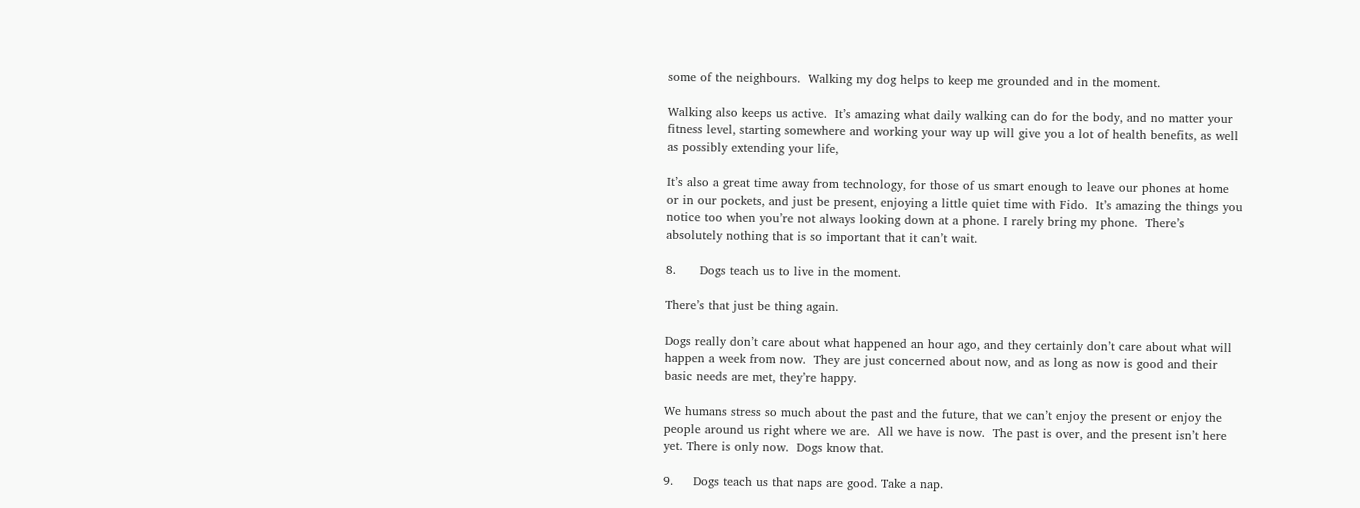some of the neighbours.  Walking my dog helps to keep me grounded and in the moment.

Walking also keeps us active.  It’s amazing what daily walking can do for the body, and no matter your fitness level, starting somewhere and working your way up will give you a lot of health benefits, as well as possibly extending your life,

It’s also a great time away from technology, for those of us smart enough to leave our phones at home or in our pockets, and just be present, enjoying a little quiet time with Fido.  It’s amazing the things you notice too when you’re not always looking down at a phone. I rarely bring my phone.  There’s absolutely nothing that is so important that it can’t wait.

8.      Dogs teach us to live in the moment.

There’s that just be thing again.

Dogs really don’t care about what happened an hour ago, and they certainly don’t care about what will happen a week from now.  They are just concerned about now, and as long as now is good and their basic needs are met, they’re happy.

We humans stress so much about the past and the future, that we can’t enjoy the present or enjoy the people around us right where we are.  All we have is now.  The past is over, and the present isn’t here yet. There is only now.  Dogs know that.

9.     Dogs teach us that naps are good. Take a nap.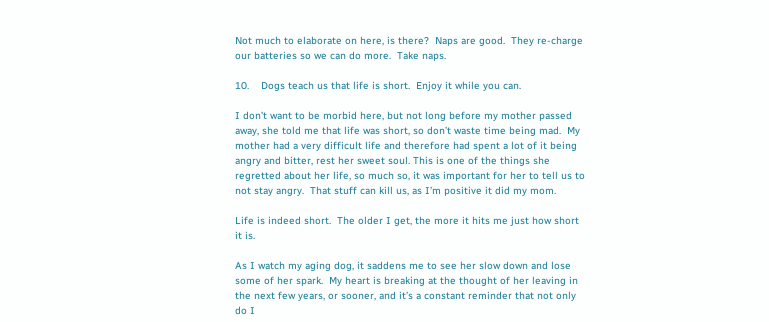Not much to elaborate on here, is there?  Naps are good.  They re-charge our batteries so we can do more.  Take naps.

10.    Dogs teach us that life is short.  Enjoy it while you can.

I don’t want to be morbid here, but not long before my mother passed away, she told me that life was short, so don’t waste time being mad.  My mother had a very difficult life and therefore had spent a lot of it being angry and bitter, rest her sweet soul. This is one of the things she regretted about her life, so much so, it was important for her to tell us to not stay angry.  That stuff can kill us, as I’m positive it did my mom.

Life is indeed short.  The older I get, the more it hits me just how short it is.

As I watch my aging dog, it saddens me to see her slow down and lose some of her spark.  My heart is breaking at the thought of her leaving in the next few years, or sooner, and it’s a constant reminder that not only do I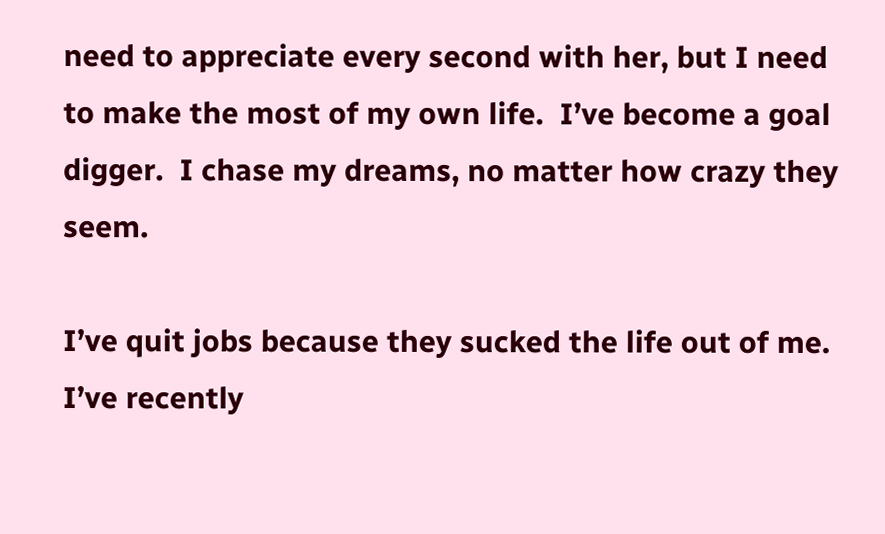need to appreciate every second with her, but I need to make the most of my own life.  I’ve become a goal digger.  I chase my dreams, no matter how crazy they seem.

I’ve quit jobs because they sucked the life out of me.  I’ve recently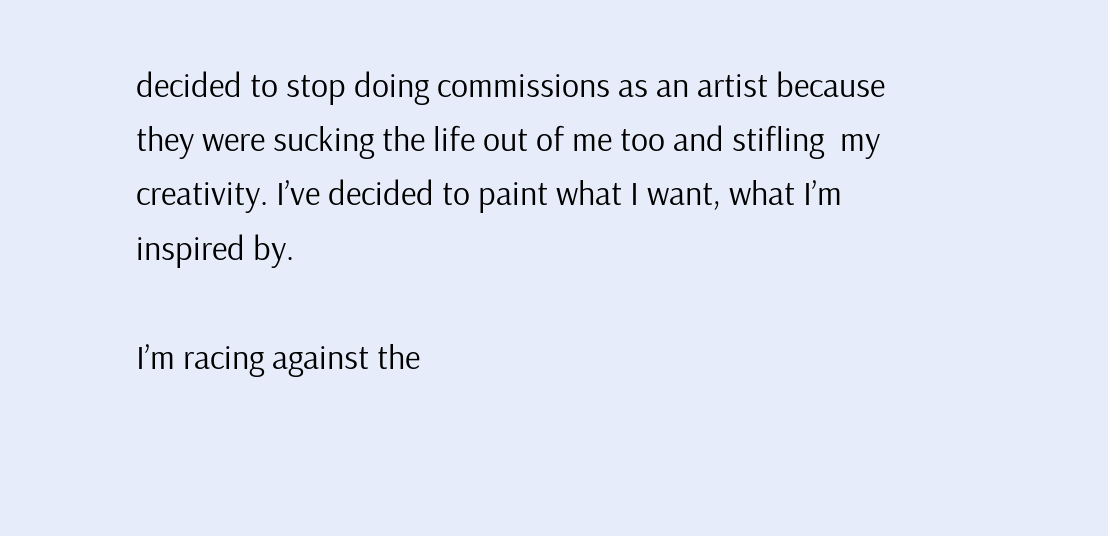decided to stop doing commissions as an artist because they were sucking the life out of me too and stifling  my creativity. I’ve decided to paint what I want, what I’m inspired by.

I’m racing against the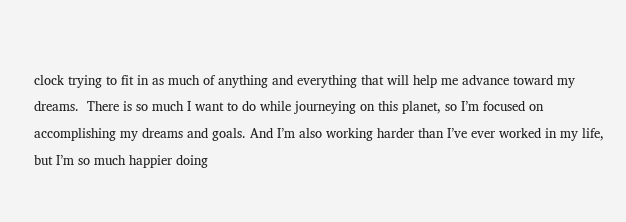clock trying to fit in as much of anything and everything that will help me advance toward my dreams.  There is so much I want to do while journeying on this planet, so I’m focused on accomplishing my dreams and goals. And I’m also working harder than I’ve ever worked in my life, but I’m so much happier doing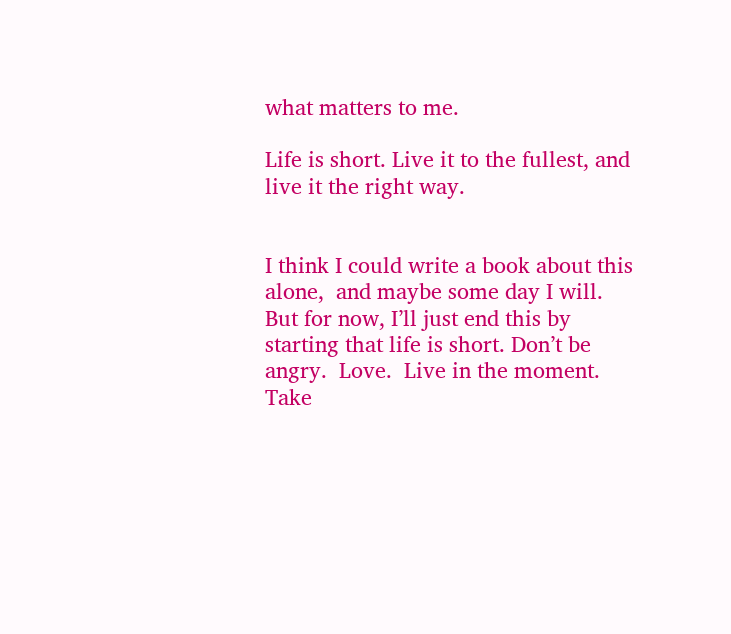what matters to me.

Life is short. Live it to the fullest, and live it the right way.


I think I could write a book about this alone,  and maybe some day I will.  But for now, I’ll just end this by starting that life is short. Don’t be angry.  Love.  Live in the moment. Take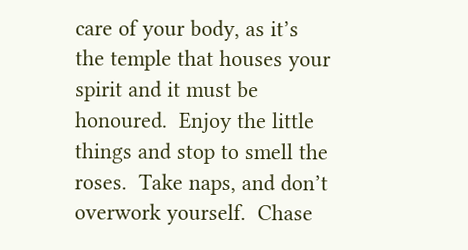care of your body, as it’s the temple that houses your spirit and it must be honoured.  Enjoy the little things and stop to smell the roses.  Take naps, and don’t overwork yourself.  Chase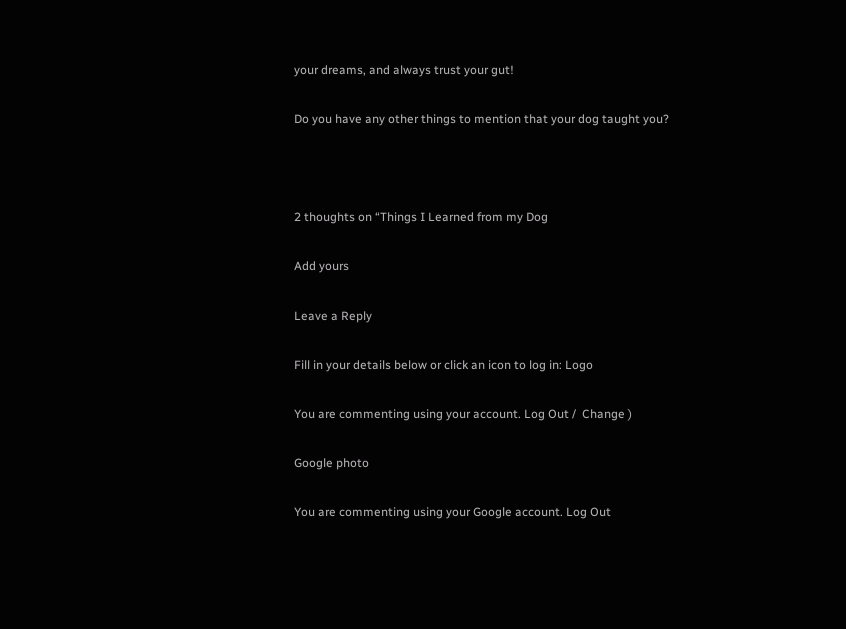your dreams, and always trust your gut!

Do you have any other things to mention that your dog taught you?



2 thoughts on “Things I Learned from my Dog

Add yours

Leave a Reply

Fill in your details below or click an icon to log in: Logo

You are commenting using your account. Log Out /  Change )

Google photo

You are commenting using your Google account. Log Out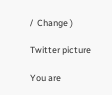/  Change )

Twitter picture

You are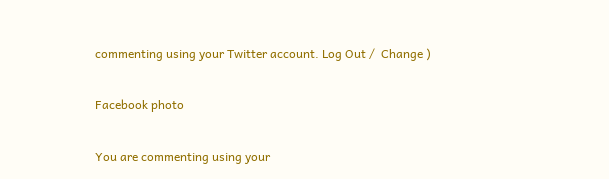commenting using your Twitter account. Log Out /  Change )

Facebook photo

You are commenting using your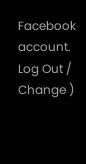Facebook account. Log Out /  Change )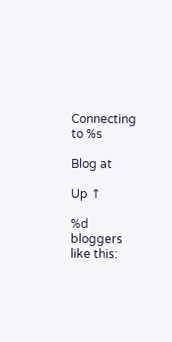Connecting to %s

Blog at

Up ↑

%d bloggers like this: